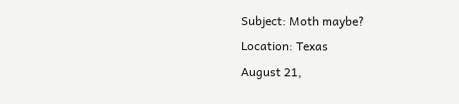Subject: Moth maybe?
Location: Texas
August 21,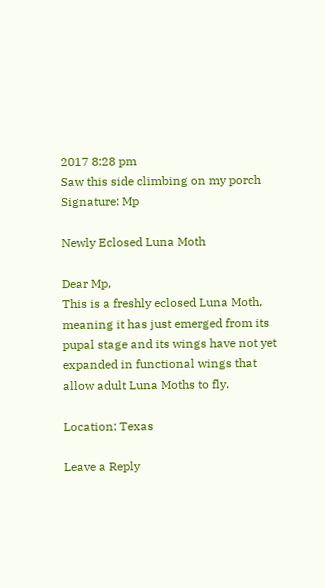2017 8:28 pm
Saw this side climbing on my porch
Signature: Mp

Newly Eclosed Luna Moth

Dear Mp,
This is a freshly eclosed Luna Moth, meaning it has just emerged from its pupal stage and its wings have not yet expanded in functional wings that allow adult Luna Moths to fly.

Location: Texas

Leave a Reply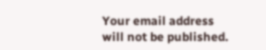Your email address will not be published.